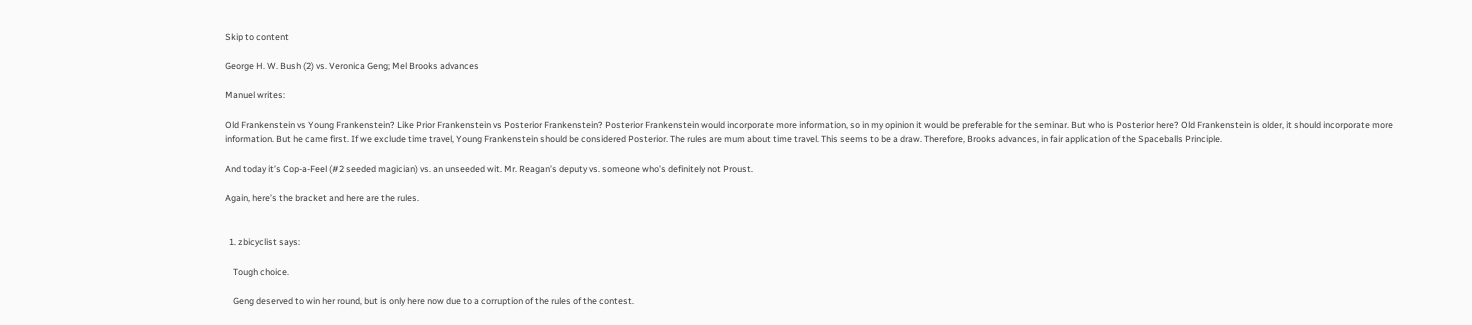Skip to content

George H. W. Bush (2) vs. Veronica Geng; Mel Brooks advances

Manuel writes:

Old Frankenstein vs Young Frankenstein? Like Prior Frankenstein vs Posterior Frankenstein? Posterior Frankenstein would incorporate more information, so in my opinion it would be preferable for the seminar. But who is Posterior here? Old Frankenstein is older, it should incorporate more information. But he came first. If we exclude time travel, Young Frankenstein should be considered Posterior. The rules are mum about time travel. This seems to be a draw. Therefore, Brooks advances, in fair application of the Spaceballs Principle.

And today it’s Cop-a-Feel (#2 seeded magician) vs. an unseeded wit. Mr. Reagan’s deputy vs. someone who’s definitely not Proust.

Again, here’s the bracket and here are the rules.


  1. zbicyclist says:

    Tough choice.

    Geng deserved to win her round, but is only here now due to a corruption of the rules of the contest.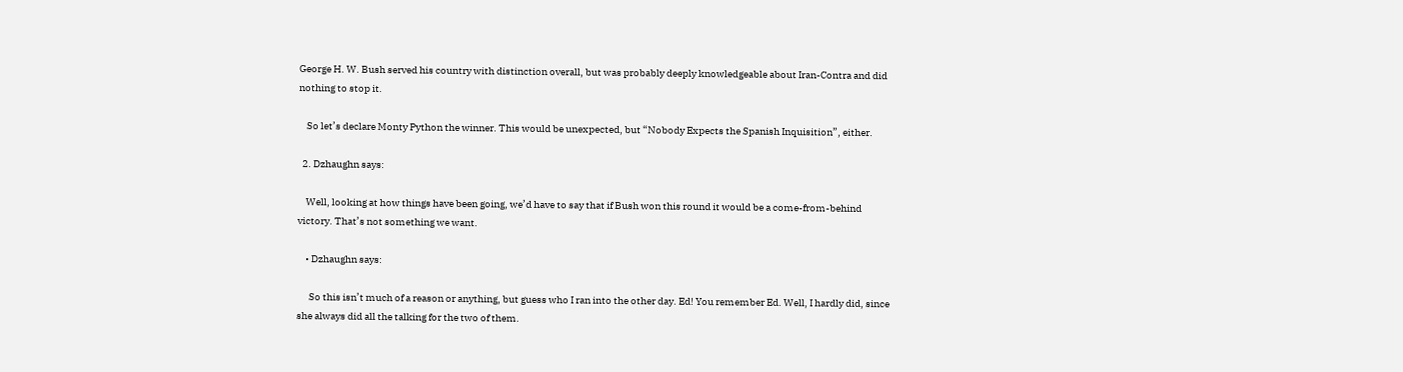George H. W. Bush served his country with distinction overall, but was probably deeply knowledgeable about Iran-Contra and did nothing to stop it.

    So let’s declare Monty Python the winner. This would be unexpected, but “Nobody Expects the Spanish Inquisition”, either.

  2. Dzhaughn says:

    Well, looking at how things have been going, we’d have to say that if Bush won this round it would be a come-from-behind victory. That’s not something we want.

    • Dzhaughn says:

      So this isn’t much of a reason or anything, but guess who I ran into the other day. Ed! You remember Ed. Well, I hardly did, since she always did all the talking for the two of them.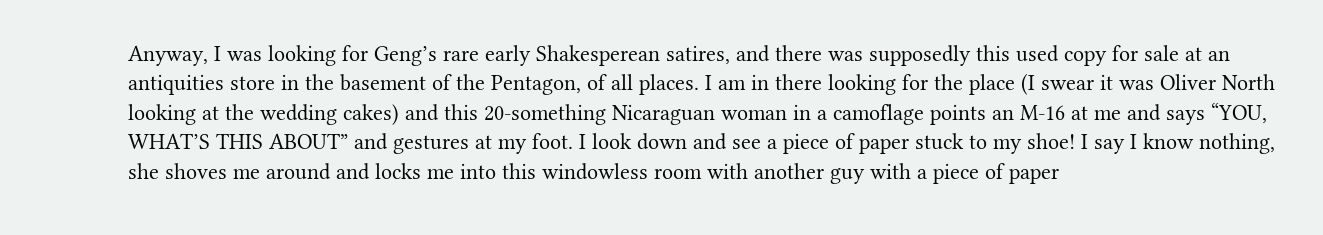Anyway, I was looking for Geng’s rare early Shakesperean satires, and there was supposedly this used copy for sale at an antiquities store in the basement of the Pentagon, of all places. I am in there looking for the place (I swear it was Oliver North looking at the wedding cakes) and this 20-something Nicaraguan woman in a camoflage points an M-16 at me and says “YOU, WHAT’S THIS ABOUT” and gestures at my foot. I look down and see a piece of paper stuck to my shoe! I say I know nothing, she shoves me around and locks me into this windowless room with another guy with a piece of paper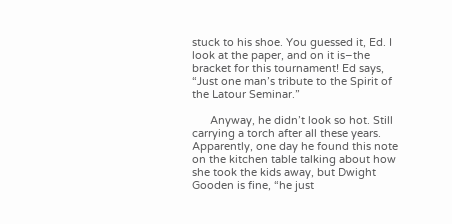stuck to his shoe. You guessed it, Ed. I look at the paper, and on it is–the bracket for this tournament! Ed says, “Just one man’s tribute to the Spirit of the Latour Seminar.”

      Anyway, he didn’t look so hot. Still carrying a torch after all these years. Apparently, one day he found this note on the kitchen table talking about how she took the kids away, but Dwight Gooden is fine, “he just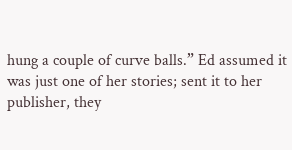hung a couple of curve balls.” Ed assumed it was just one of her stories; sent it to her publisher, they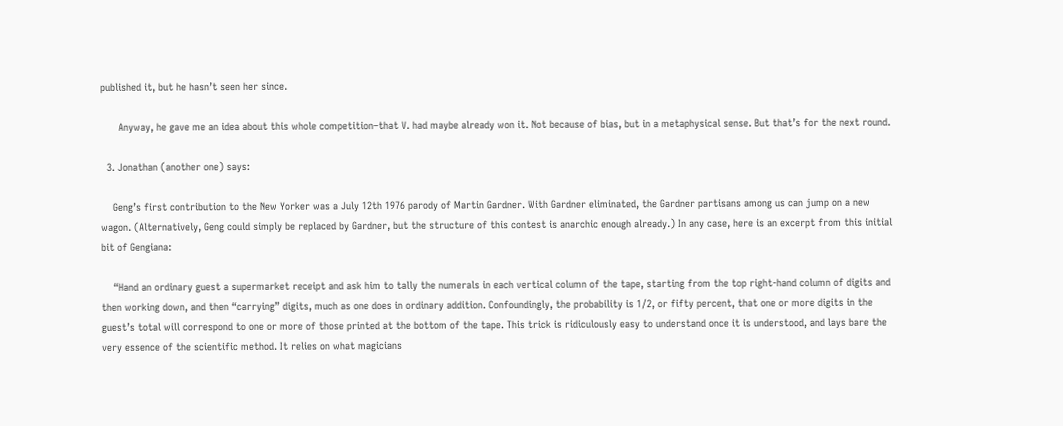published it, but he hasn’t seen her since.

      Anyway, he gave me an idea about this whole competition–that V. had maybe already won it. Not because of bias, but in a metaphysical sense. But that’s for the next round.

  3. Jonathan (another one) says:

    Geng’s first contribution to the New Yorker was a July 12th 1976 parody of Martin Gardner. With Gardner eliminated, the Gardner partisans among us can jump on a new wagon. (Alternatively, Geng could simply be replaced by Gardner, but the structure of this contest is anarchic enough already.) In any case, here is an excerpt from this initial bit of Gengiana:

    “Hand an ordinary guest a supermarket receipt and ask him to tally the numerals in each vertical column of the tape, starting from the top right-hand column of digits and then working down, and then “carrying” digits, much as one does in ordinary addition. Confoundingly, the probability is 1/2, or fifty percent, that one or more digits in the guest’s total will correspond to one or more of those printed at the bottom of the tape. This trick is ridiculously easy to understand once it is understood, and lays bare the very essence of the scientific method. It relies on what magicians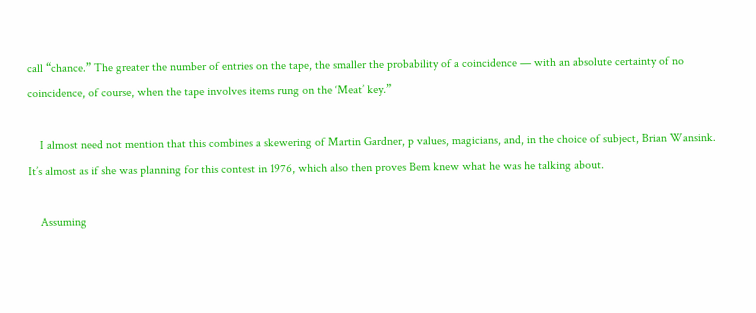call “chance.” The greater the number of entries on the tape, the smaller the probability of a coincidence — with an absolute certainty of no coincidence, of course, when the tape involves items rung on the ‘Meat’ key.”

    I almost need not mention that this combines a skewering of Martin Gardner, p values, magicians, and, in the choice of subject, Brian Wansink. It’s almost as if she was planning for this contest in 1976, which also then proves Bem knew what he was he talking about.

    Assuming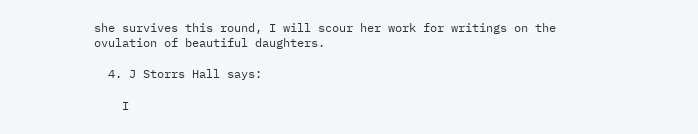she survives this round, I will scour her work for writings on the ovulation of beautiful daughters.

  4. J Storrs Hall says:

    I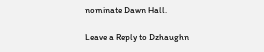nominate Dawn Hall.

Leave a Reply to Dzhaughn